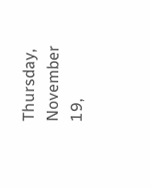Thursday, November 19,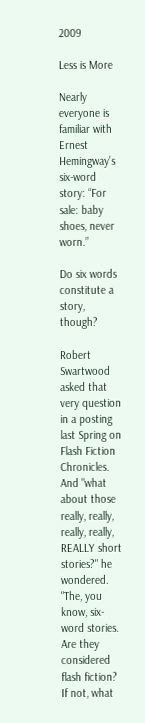2009

Less is More

Nearly everyone is familiar with Ernest Hemingway’s six-word story: “For sale: baby shoes, never worn.”

Do six words constitute a story, though?

Robert Swartwood asked that very question in a posting last Spring on Flash Fiction Chronicles.  And "what about those really, really, really, really, REALLY short stories?" he wondered.  "The, you know, six-word stories.  Are they considered flash fiction?  If not, what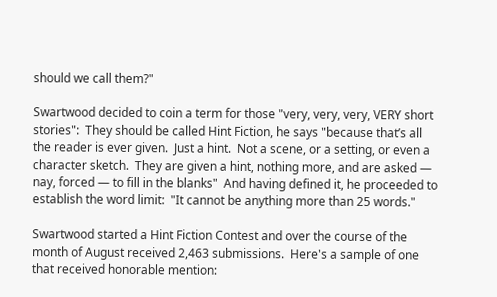should we call them?"

Swartwood decided to coin a term for those "very, very, very, VERY short stories":  They should be called Hint Fiction, he says "because that’s all the reader is ever given.  Just a hint.  Not a scene, or a setting, or even a character sketch.  They are given a hint, nothing more, and are asked — nay, forced — to fill in the blanks"  And having defined it, he proceeded to establish the word limit:  "It cannot be anything more than 25 words."

Swartwood started a Hint Fiction Contest and over the course of the month of August received 2,463 submissions.  Here's a sample of one that received honorable mention: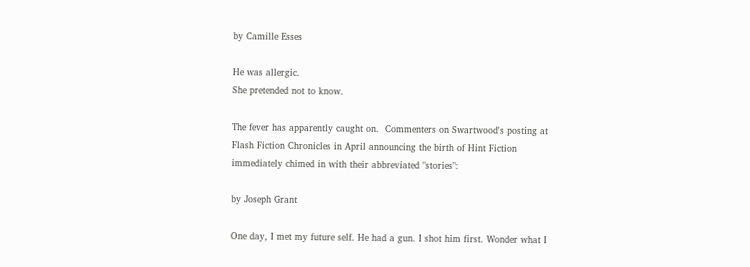by Camille Esses

He was allergic.
She pretended not to know.

The fever has apparently caught on.  Commenters on Swartwood's posting at Flash Fiction Chronicles in April announcing the birth of Hint Fiction immediately chimed in with their abbreviated "stories":

by Joseph Grant

One day, I met my future self. He had a gun. I shot him first. Wonder what I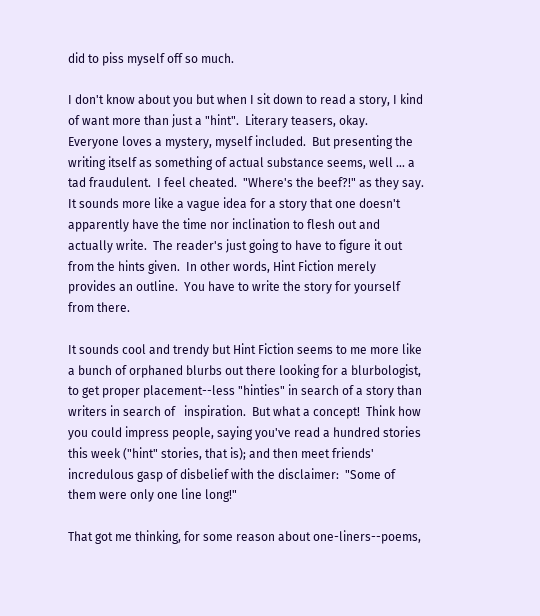did to piss myself off so much.

I don't know about you but when I sit down to read a story, I kind of want more than just a "hint".  Literary teasers, okay.  Everyone loves a mystery, myself included.  But presenting the writing itself as something of actual substance seems, well ... a tad fraudulent.  I feel cheated.  "Where's the beef?!" as they say.  It sounds more like a vague idea for a story that one doesn't apparently have the time nor inclination to flesh out and actually write.  The reader's just going to have to figure it out from the hints given.  In other words, Hint Fiction merely provides an outline.  You have to write the story for yourself from there.

It sounds cool and trendy but Hint Fiction seems to me more like a bunch of orphaned blurbs out there looking for a blurbologist, to get proper placement--less "hinties" in search of a story than writers in search of   inspiration.  But what a concept!  Think how you could impress people, saying you've read a hundred stories this week ("hint" stories, that is); and then meet friends' incredulous gasp of disbelief with the disclaimer:  "Some of them were only one line long!"

That got me thinking, for some reason about one-liners--poems,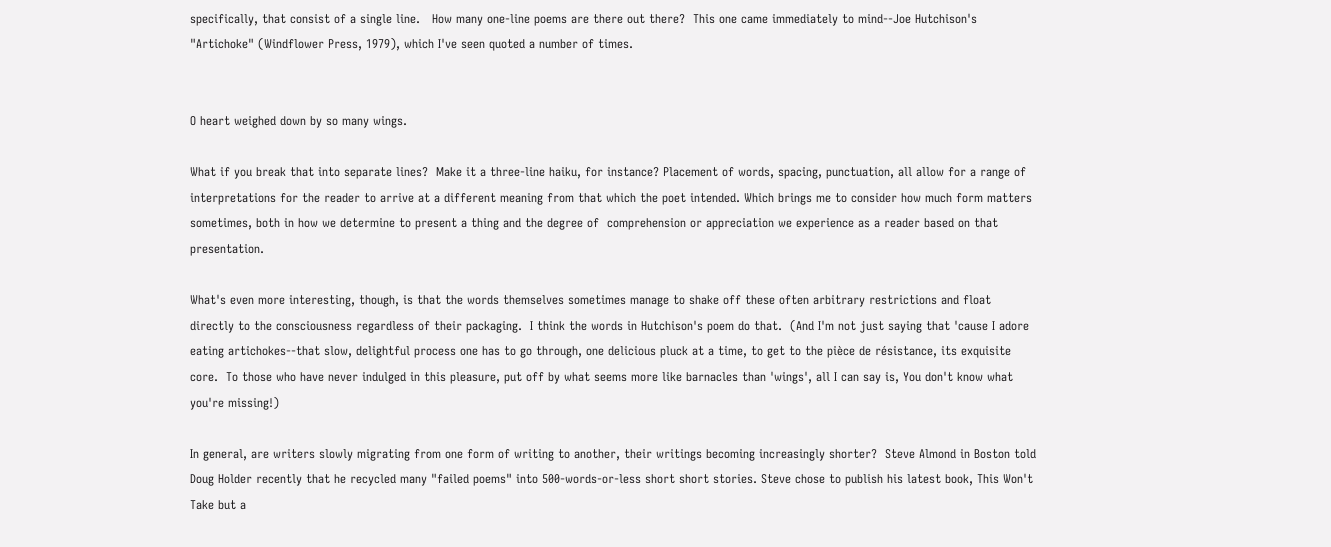specifically, that consist of a single line.   How many one-line poems are there out there?  This one came immediately to mind--Joe Hutchison's "Artichoke" (Windflower Press, 1979), which I've seen quoted a number of times.


O heart weighed down by so many wings.

What if you break that into separate lines?  Make it a three-line haiku, for instance? Placement of words, spacing, punctuation, all allow for a range of interpretations for the reader to arrive at a different meaning from that which the poet intended. Which brings me to consider how much form matters sometimes, both in how we determine to present a thing and the degree of  comprehension or appreciation we experience as a reader based on that presentation.

What's even more interesting, though, is that the words themselves sometimes manage to shake off these often arbitrary restrictions and float directly to the consciousness regardless of their packaging.  I think the words in Hutchison's poem do that.  (And I'm not just saying that 'cause I adore eating artichokes--that slow, delightful process one has to go through, one delicious pluck at a time, to get to the pièce de résistance, its exquisite core.  To those who have never indulged in this pleasure, put off by what seems more like barnacles than 'wings', all I can say is, You don't know what you're missing!)

In general, are writers slowly migrating from one form of writing to another, their writings becoming increasingly shorter?  Steve Almond in Boston told Doug Holder recently that he recycled many "failed poems" into 500-words-or-less short short stories. Steve chose to publish his latest book, This Won't Take but a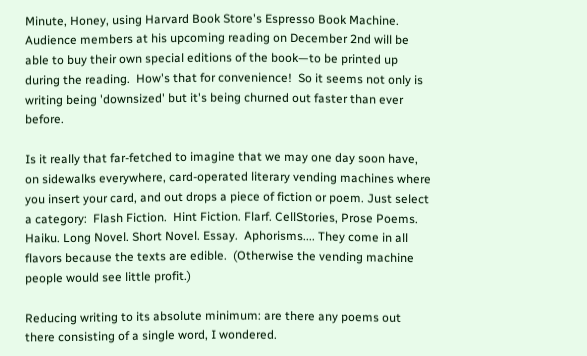Minute, Honey, using Harvard Book Store's Espresso Book Machine. Audience members at his upcoming reading on December 2nd will be able to buy their own special editions of the book—to be printed up during the reading.  How's that for convenience!  So it seems not only is writing being 'downsized' but it's being churned out faster than ever before.

Is it really that far-fetched to imagine that we may one day soon have, on sidewalks everywhere, card-operated literary vending machines where you insert your card, and out drops a piece of fiction or poem. Just select a category:  Flash Fiction.  Hint Fiction. Flarf. CellStories, Prose Poems. Haiku. Long Novel. Short Novel. Essay.  Aphorisms.... They come in all flavors because the texts are edible.  (Otherwise the vending machine people would see little profit.)

Reducing writing to its absolute minimum: are there any poems out there consisting of a single word, I wondered.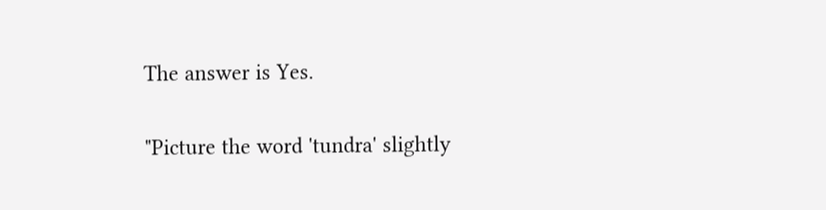The answer is Yes.

"Picture the word 'tundra' slightly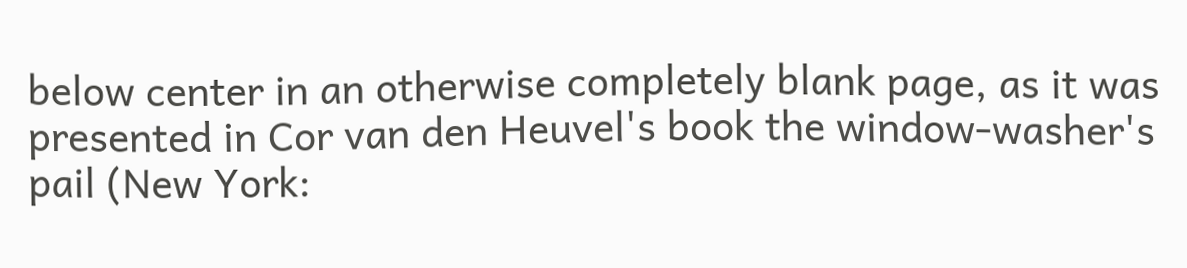below center in an otherwise completely blank page, as it was presented in Cor van den Heuvel's book the window-washer's pail (New York: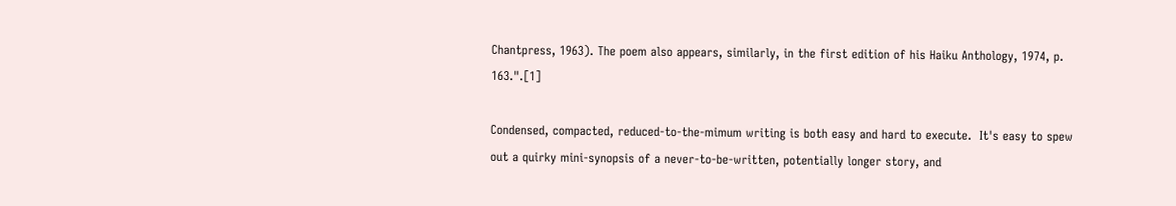Chantpress, 1963). The poem also appears, similarly, in the first edition of his Haiku Anthology, 1974, p. 163.".[1]

Condensed, compacted, reduced-to-the-mimum writing is both easy and hard to execute.  It's easy to spew out a quirky mini-synopsis of a never-to-be-written, potentially longer story, and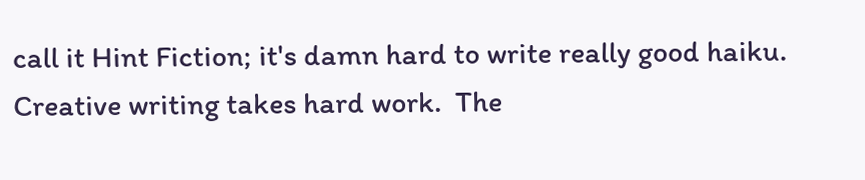call it Hint Fiction; it's damn hard to write really good haiku.  Creative writing takes hard work.  The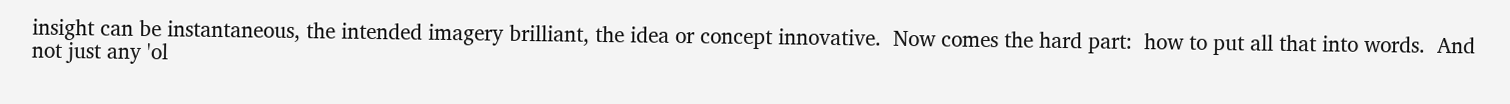insight can be instantaneous, the intended imagery brilliant, the idea or concept innovative.  Now comes the hard part:  how to put all that into words.  And not just any 'ol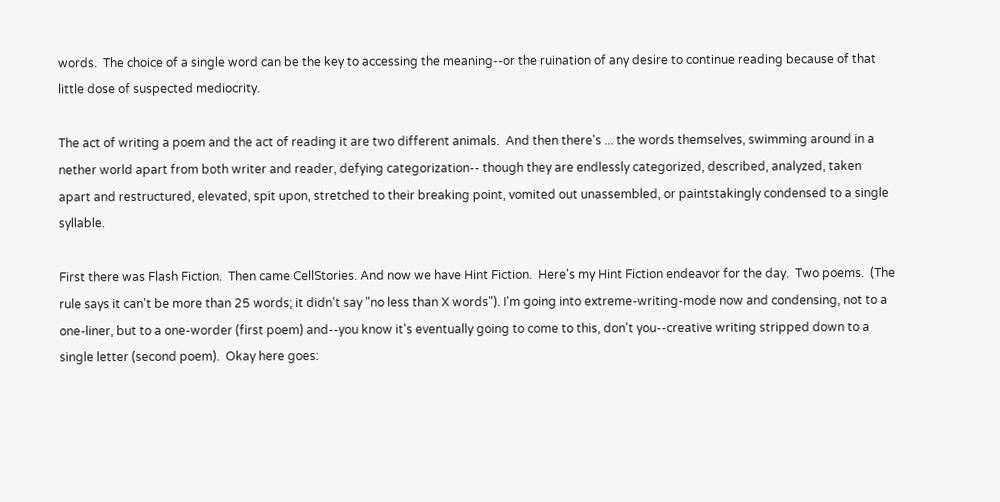words.  The choice of a single word can be the key to accessing the meaning--or the ruination of any desire to continue reading because of that little dose of suspected mediocrity.

The act of writing a poem and the act of reading it are two different animals.  And then there's ... the words themselves, swimming around in a nether world apart from both writer and reader, defying categorization-- though they are endlessly categorized, described, analyzed, taken apart and restructured, elevated, spit upon, stretched to their breaking point, vomited out unassembled, or paintstakingly condensed to a single syllable.

First there was Flash Fiction.  Then came CellStories. And now we have Hint Fiction.  Here's my Hint Fiction endeavor for the day.  Two poems.  (The rule says it can't be more than 25 words; it didn't say "no less than X words"). I'm going into extreme-writing-mode now and condensing, not to a one-liner, but to a one-worder (first poem) and--you know it's eventually going to come to this, don't you--creative writing stripped down to a single letter (second poem).  Okay here goes: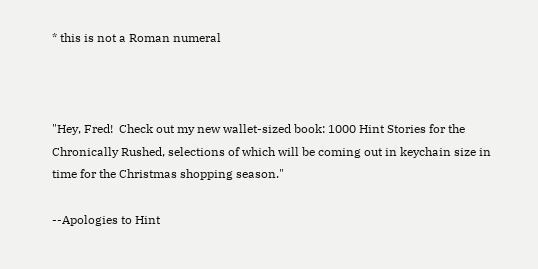* this is not a Roman numeral



"Hey, Fred!  Check out my new wallet-sized book: 1000 Hint Stories for the Chronically Rushed, selections of which will be coming out in keychain size in time for the Christmas shopping season."

--Apologies to Hint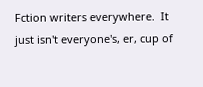Fction writers everywhere.  It just isn't everyone's, er, cup of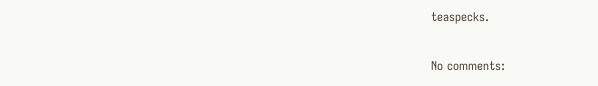teaspecks.

No comments: